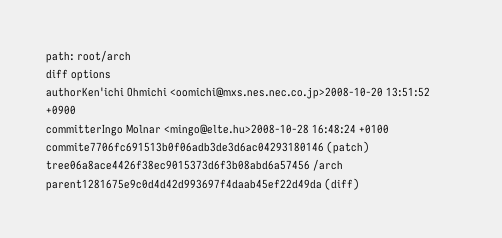path: root/arch
diff options
authorKen'ichi Ohmichi <oomichi@mxs.nes.nec.co.jp>2008-10-20 13:51:52 +0900
committerIngo Molnar <mingo@elte.hu>2008-10-28 16:48:24 +0100
commite7706fc691513b0f06adb3de3d6ac04293180146 (patch)
tree06a8ace4426f38ec9015373d6f3b08abd6a57456 /arch
parent1281675e9c0d4d42d993697f4daab45ef22d49da (diff)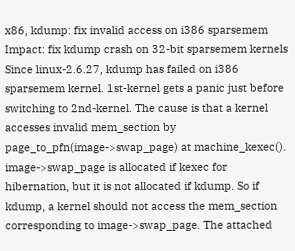x86, kdump: fix invalid access on i386 sparsemem
Impact: fix kdump crash on 32-bit sparsemem kernels Since linux-2.6.27, kdump has failed on i386 sparsemem kernel. 1st-kernel gets a panic just before switching to 2nd-kernel. The cause is that a kernel accesses invalid mem_section by page_to_pfn(image->swap_page) at machine_kexec(). image->swap_page is allocated if kexec for hibernation, but it is not allocated if kdump. So if kdump, a kernel should not access the mem_section corresponding to image->swap_page. The attached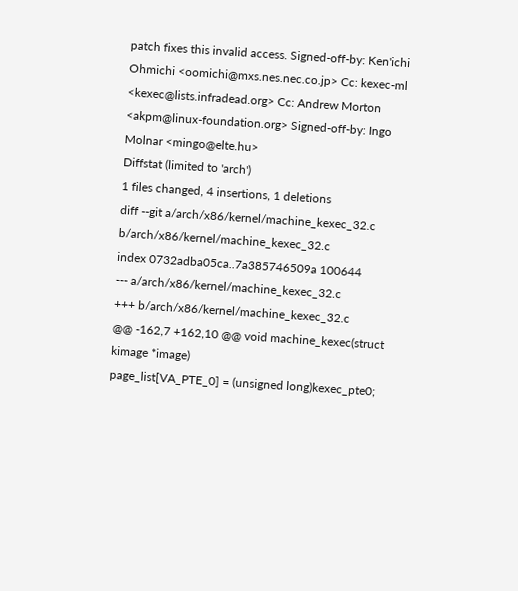patch fixes this invalid access. Signed-off-by: Ken'ichi Ohmichi <oomichi@mxs.nes.nec.co.jp> Cc: kexec-ml <kexec@lists.infradead.org> Cc: Andrew Morton <akpm@linux-foundation.org> Signed-off-by: Ingo Molnar <mingo@elte.hu>
Diffstat (limited to 'arch')
1 files changed, 4 insertions, 1 deletions
diff --git a/arch/x86/kernel/machine_kexec_32.c b/arch/x86/kernel/machine_kexec_32.c
index 0732adba05ca..7a385746509a 100644
--- a/arch/x86/kernel/machine_kexec_32.c
+++ b/arch/x86/kernel/machine_kexec_32.c
@@ -162,7 +162,10 @@ void machine_kexec(struct kimage *image)
page_list[VA_PTE_0] = (unsigned long)kexec_pte0;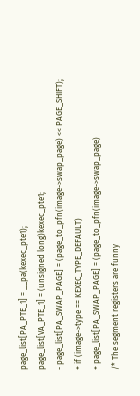page_list[PA_PTE_1] = __pa(kexec_pte1);
page_list[VA_PTE_1] = (unsigned long)kexec_pte1;
- page_list[PA_SWAP_PAGE] = (page_to_pfn(image->swap_page) << PAGE_SHIFT);
+ if (image->type == KEXEC_TYPE_DEFAULT)
+ page_list[PA_SWAP_PAGE] = (page_to_pfn(image->swap_page)
/* The segment registers are funny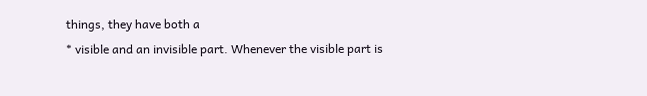things, they have both a
* visible and an invisible part. Whenever the visible part is